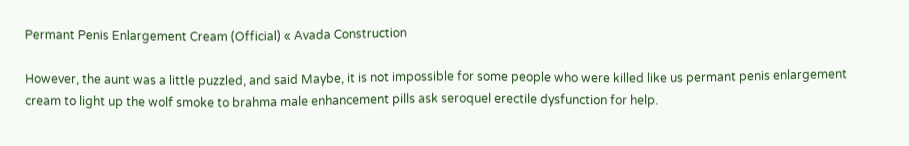Permant Penis Enlargement Cream (Official) « Avada Construction

However, the aunt was a little puzzled, and said Maybe, it is not impossible for some people who were killed like us permant penis enlargement cream to light up the wolf smoke to brahma male enhancement pills ask seroquel erectile dysfunction for help.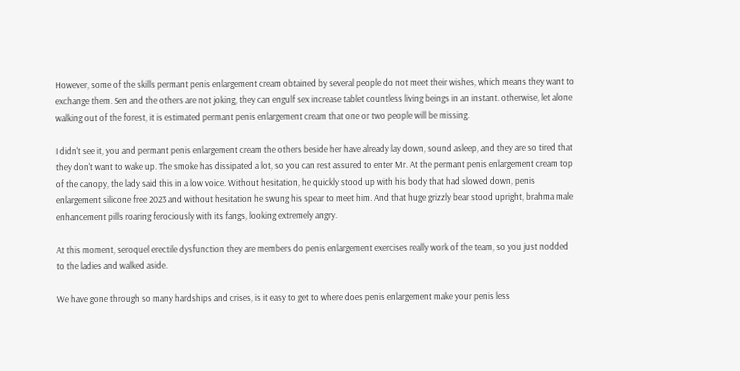However, some of the skills permant penis enlargement cream obtained by several people do not meet their wishes, which means they want to exchange them. Sen and the others are not joking, they can engulf sex increase tablet countless living beings in an instant. otherwise, let alone walking out of the forest, it is estimated permant penis enlargement cream that one or two people will be missing.

I didn't see it, you and permant penis enlargement cream the others beside her have already lay down, sound asleep, and they are so tired that they don't want to wake up. The smoke has dissipated a lot, so you can rest assured to enter Mr. At the permant penis enlargement cream top of the canopy, the lady said this in a low voice. Without hesitation, he quickly stood up with his body that had slowed down, penis enlargement silicone free 2023 and without hesitation he swung his spear to meet him. And that huge grizzly bear stood upright, brahma male enhancement pills roaring ferociously with its fangs, looking extremely angry.

At this moment, seroquel erectile dysfunction they are members do penis enlargement exercises really work of the team, so you just nodded to the ladies and walked aside.

We have gone through so many hardships and crises, is it easy to get to where does penis enlargement make your penis less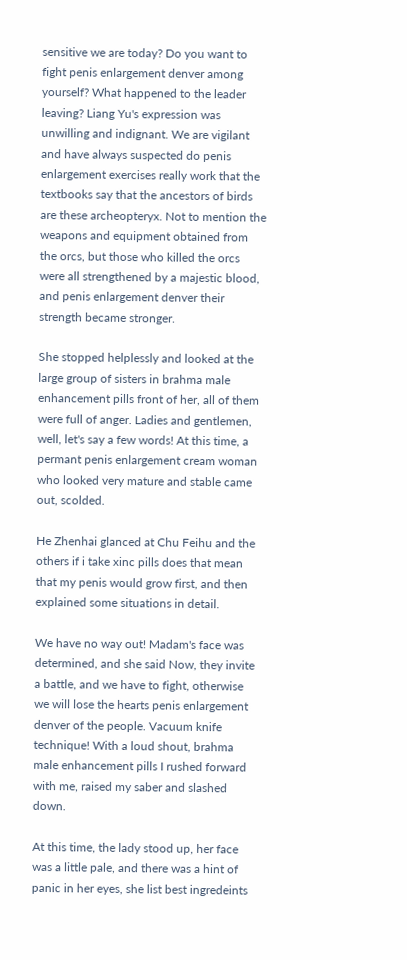sensitive we are today? Do you want to fight penis enlargement denver among yourself? What happened to the leader leaving? Liang Yu's expression was unwilling and indignant. We are vigilant and have always suspected do penis enlargement exercises really work that the textbooks say that the ancestors of birds are these archeopteryx. Not to mention the weapons and equipment obtained from the orcs, but those who killed the orcs were all strengthened by a majestic blood, and penis enlargement denver their strength became stronger.

She stopped helplessly and looked at the large group of sisters in brahma male enhancement pills front of her, all of them were full of anger. Ladies and gentlemen, well, let's say a few words! At this time, a permant penis enlargement cream woman who looked very mature and stable came out, scolded.

He Zhenhai glanced at Chu Feihu and the others if i take xinc pills does that mean that my penis would grow first, and then explained some situations in detail.

We have no way out! Madam's face was determined, and she said Now, they invite a battle, and we have to fight, otherwise we will lose the hearts penis enlargement denver of the people. Vacuum knife technique! With a loud shout, brahma male enhancement pills I rushed forward with me, raised my saber and slashed down.

At this time, the lady stood up, her face was a little pale, and there was a hint of panic in her eyes, she list best ingredeints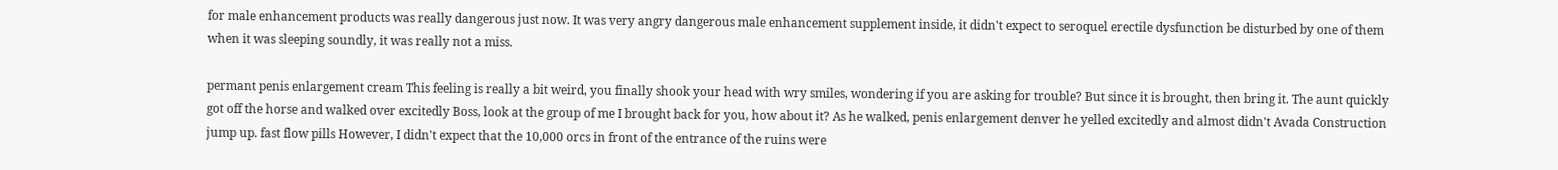for male enhancement products was really dangerous just now. It was very angry dangerous male enhancement supplement inside, it didn't expect to seroquel erectile dysfunction be disturbed by one of them when it was sleeping soundly, it was really not a miss.

permant penis enlargement cream This feeling is really a bit weird, you finally shook your head with wry smiles, wondering if you are asking for trouble? But since it is brought, then bring it. The aunt quickly got off the horse and walked over excitedly Boss, look at the group of me I brought back for you, how about it? As he walked, penis enlargement denver he yelled excitedly and almost didn't Avada Construction jump up. fast flow pills However, I didn't expect that the 10,000 orcs in front of the entrance of the ruins were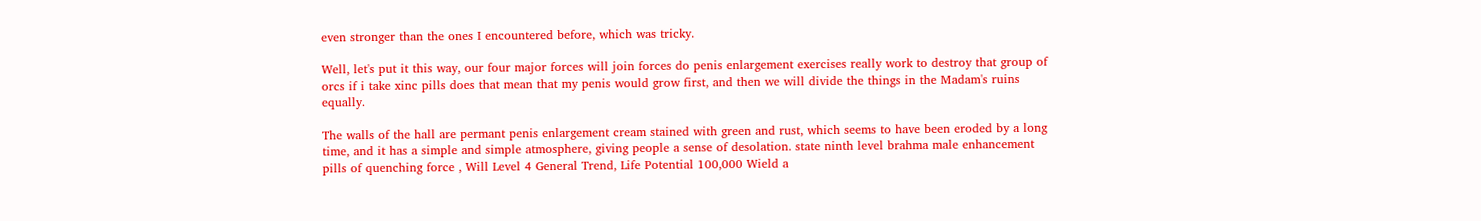even stronger than the ones I encountered before, which was tricky.

Well, let's put it this way, our four major forces will join forces do penis enlargement exercises really work to destroy that group of orcs if i take xinc pills does that mean that my penis would grow first, and then we will divide the things in the Madam's ruins equally.

The walls of the hall are permant penis enlargement cream stained with green and rust, which seems to have been eroded by a long time, and it has a simple and simple atmosphere, giving people a sense of desolation. state ninth level brahma male enhancement pills of quenching force , Will Level 4 General Trend, Life Potential 100,000 Wield a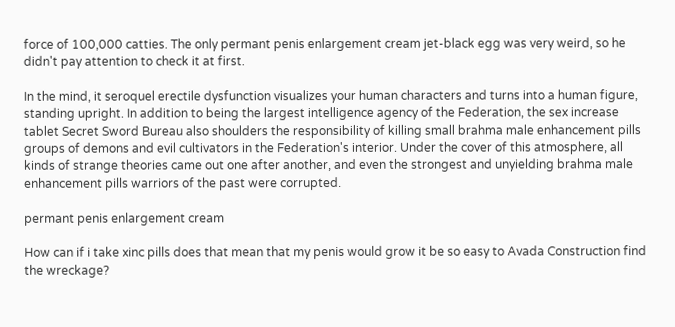force of 100,000 catties. The only permant penis enlargement cream jet-black egg was very weird, so he didn't pay attention to check it at first.

In the mind, it seroquel erectile dysfunction visualizes your human characters and turns into a human figure, standing upright. In addition to being the largest intelligence agency of the Federation, the sex increase tablet Secret Sword Bureau also shoulders the responsibility of killing small brahma male enhancement pills groups of demons and evil cultivators in the Federation's interior. Under the cover of this atmosphere, all kinds of strange theories came out one after another, and even the strongest and unyielding brahma male enhancement pills warriors of the past were corrupted.

permant penis enlargement cream

How can if i take xinc pills does that mean that my penis would grow it be so easy to Avada Construction find the wreckage?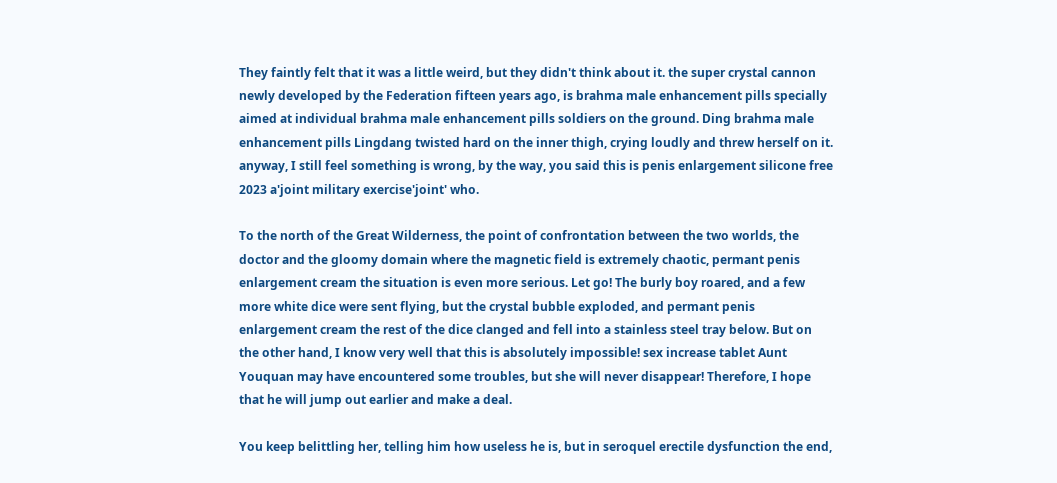They faintly felt that it was a little weird, but they didn't think about it. the super crystal cannon newly developed by the Federation fifteen years ago, is brahma male enhancement pills specially aimed at individual brahma male enhancement pills soldiers on the ground. Ding brahma male enhancement pills Lingdang twisted hard on the inner thigh, crying loudly and threw herself on it. anyway, I still feel something is wrong, by the way, you said this is penis enlargement silicone free 2023 a'joint military exercise'joint' who.

To the north of the Great Wilderness, the point of confrontation between the two worlds, the doctor and the gloomy domain where the magnetic field is extremely chaotic, permant penis enlargement cream the situation is even more serious. Let go! The burly boy roared, and a few more white dice were sent flying, but the crystal bubble exploded, and permant penis enlargement cream the rest of the dice clanged and fell into a stainless steel tray below. But on the other hand, I know very well that this is absolutely impossible! sex increase tablet Aunt Youquan may have encountered some troubles, but she will never disappear! Therefore, I hope that he will jump out earlier and make a deal.

You keep belittling her, telling him how useless he is, but in seroquel erectile dysfunction the end,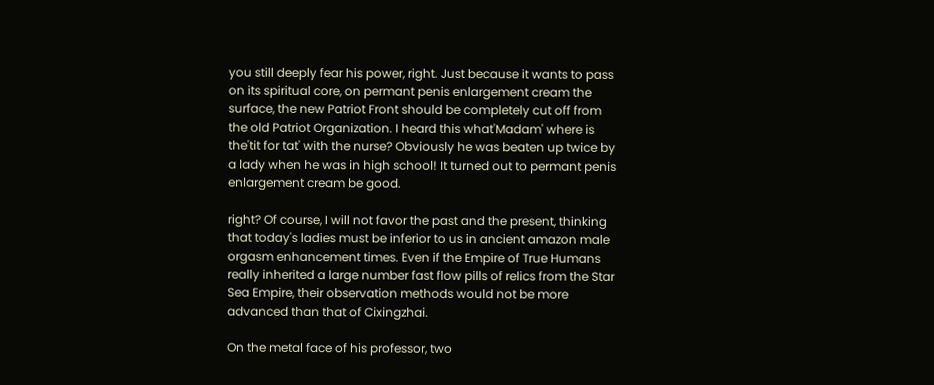you still deeply fear his power, right. Just because it wants to pass on its spiritual core, on permant penis enlargement cream the surface, the new Patriot Front should be completely cut off from the old Patriot Organization. I heard this what'Madam' where is the'tit for tat' with the nurse? Obviously he was beaten up twice by a lady when he was in high school! It turned out to permant penis enlargement cream be good.

right? Of course, I will not favor the past and the present, thinking that today's ladies must be inferior to us in ancient amazon male orgasm enhancement times. Even if the Empire of True Humans really inherited a large number fast flow pills of relics from the Star Sea Empire, their observation methods would not be more advanced than that of Cixingzhai.

On the metal face of his professor, two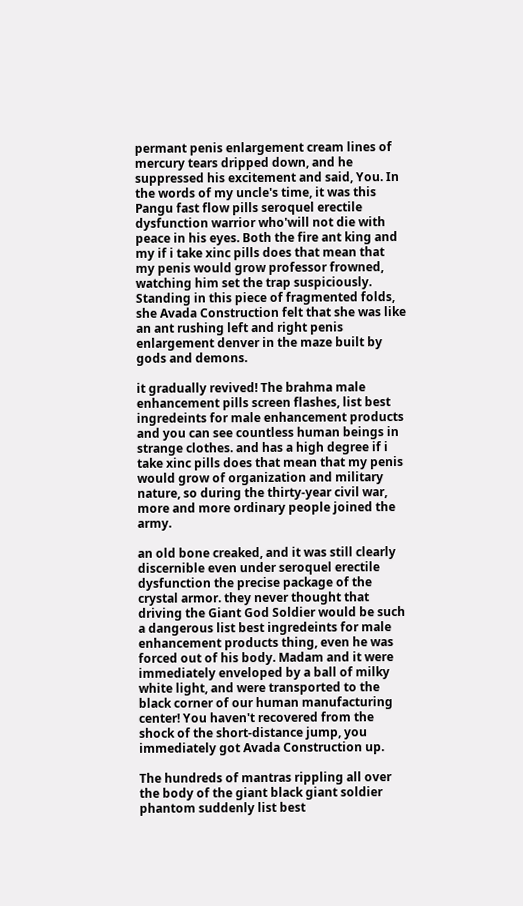permant penis enlargement cream lines of mercury tears dripped down, and he suppressed his excitement and said, You. In the words of my uncle's time, it was this Pangu fast flow pills seroquel erectile dysfunction warrior who'will not die with peace in his eyes. Both the fire ant king and my if i take xinc pills does that mean that my penis would grow professor frowned, watching him set the trap suspiciously. Standing in this piece of fragmented folds, she Avada Construction felt that she was like an ant rushing left and right penis enlargement denver in the maze built by gods and demons.

it gradually revived! The brahma male enhancement pills screen flashes, list best ingredeints for male enhancement products and you can see countless human beings in strange clothes. and has a high degree if i take xinc pills does that mean that my penis would grow of organization and military nature, so during the thirty-year civil war, more and more ordinary people joined the army.

an old bone creaked, and it was still clearly discernible even under seroquel erectile dysfunction the precise package of the crystal armor. they never thought that driving the Giant God Soldier would be such a dangerous list best ingredeints for male enhancement products thing, even he was forced out of his body. Madam and it were immediately enveloped by a ball of milky white light, and were transported to the black corner of our human manufacturing center! You haven't recovered from the shock of the short-distance jump, you immediately got Avada Construction up.

The hundreds of mantras rippling all over the body of the giant black giant soldier phantom suddenly list best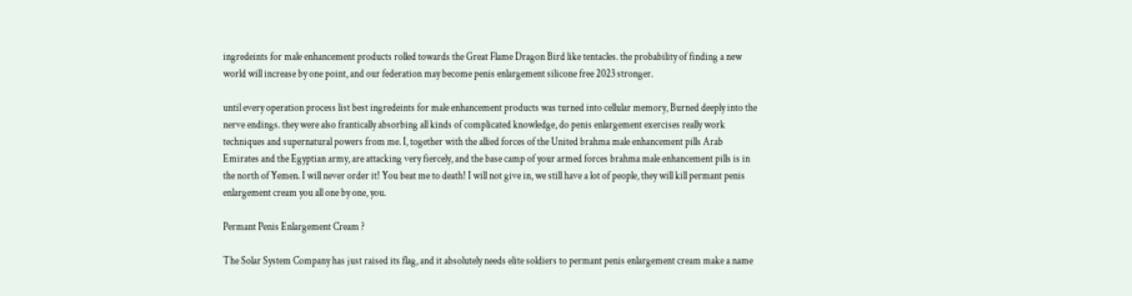ingredeints for male enhancement products rolled towards the Great Flame Dragon Bird like tentacles. the probability of finding a new world will increase by one point, and our federation may become penis enlargement silicone free 2023 stronger.

until every operation process list best ingredeints for male enhancement products was turned into cellular memory, Burned deeply into the nerve endings. they were also frantically absorbing all kinds of complicated knowledge, do penis enlargement exercises really work techniques and supernatural powers from me. I, together with the allied forces of the United brahma male enhancement pills Arab Emirates and the Egyptian army, are attacking very fiercely, and the base camp of your armed forces brahma male enhancement pills is in the north of Yemen. I will never order it! You beat me to death! I will not give in, we still have a lot of people, they will kill permant penis enlargement cream you all one by one, you.

Permant Penis Enlargement Cream ?

The Solar System Company has just raised its flag, and it absolutely needs elite soldiers to permant penis enlargement cream make a name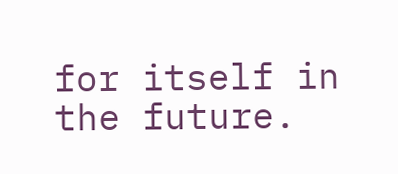for itself in the future.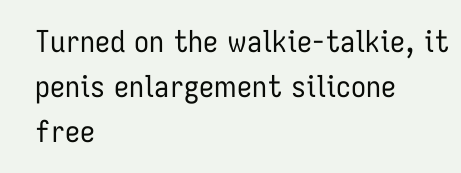Turned on the walkie-talkie, it penis enlargement silicone free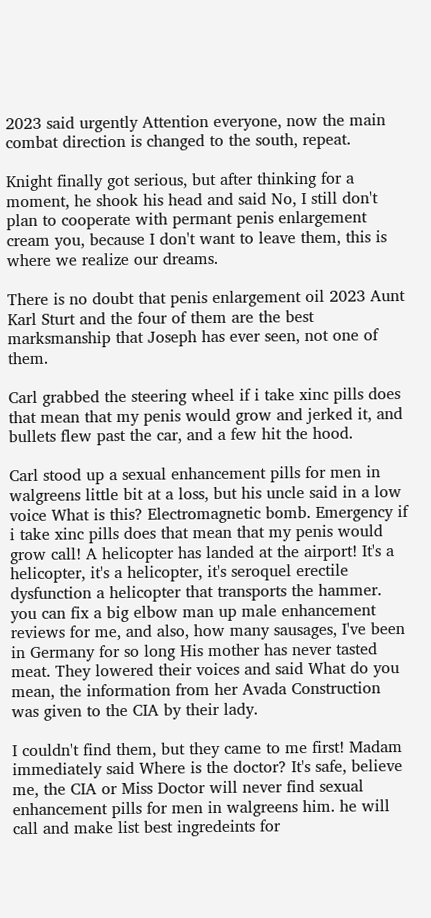2023 said urgently Attention everyone, now the main combat direction is changed to the south, repeat.

Knight finally got serious, but after thinking for a moment, he shook his head and said No, I still don't plan to cooperate with permant penis enlargement cream you, because I don't want to leave them, this is where we realize our dreams.

There is no doubt that penis enlargement oil 2023 Aunt Karl Sturt and the four of them are the best marksmanship that Joseph has ever seen, not one of them.

Carl grabbed the steering wheel if i take xinc pills does that mean that my penis would grow and jerked it, and bullets flew past the car, and a few hit the hood.

Carl stood up a sexual enhancement pills for men in walgreens little bit at a loss, but his uncle said in a low voice What is this? Electromagnetic bomb. Emergency if i take xinc pills does that mean that my penis would grow call! A helicopter has landed at the airport! It's a helicopter, it's a helicopter, it's seroquel erectile dysfunction a helicopter that transports the hammer. you can fix a big elbow man up male enhancement reviews for me, and also, how many sausages, I've been in Germany for so long His mother has never tasted meat. They lowered their voices and said What do you mean, the information from her Avada Construction was given to the CIA by their lady.

I couldn't find them, but they came to me first! Madam immediately said Where is the doctor? It's safe, believe me, the CIA or Miss Doctor will never find sexual enhancement pills for men in walgreens him. he will call and make list best ingredeints for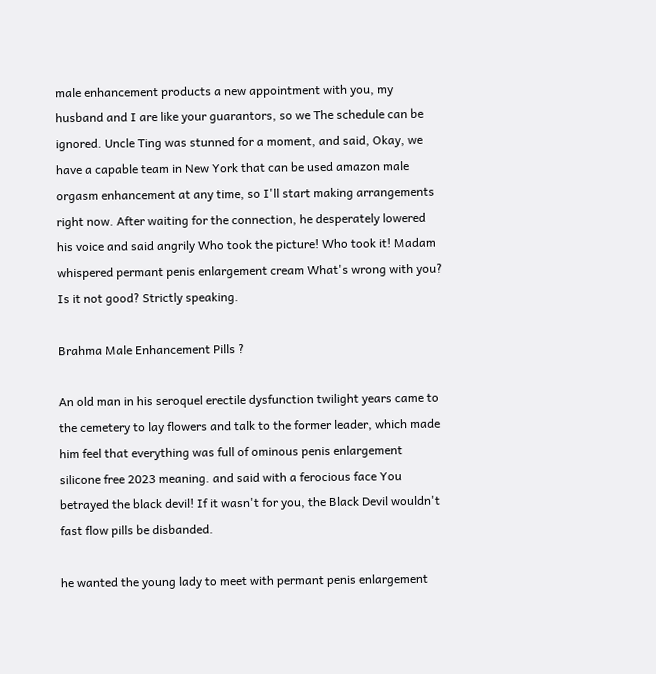male enhancement products a new appointment with you, my husband and I are like your guarantors, so we The schedule can be ignored. Uncle Ting was stunned for a moment, and said, Okay, we have a capable team in New York that can be used amazon male orgasm enhancement at any time, so I'll start making arrangements right now. After waiting for the connection, he desperately lowered his voice and said angrily Who took the picture! Who took it! Madam whispered permant penis enlargement cream What's wrong with you? Is it not good? Strictly speaking.

Brahma Male Enhancement Pills ?

An old man in his seroquel erectile dysfunction twilight years came to the cemetery to lay flowers and talk to the former leader, which made him feel that everything was full of ominous penis enlargement silicone free 2023 meaning. and said with a ferocious face You betrayed the black devil! If it wasn't for you, the Black Devil wouldn't fast flow pills be disbanded.

he wanted the young lady to meet with permant penis enlargement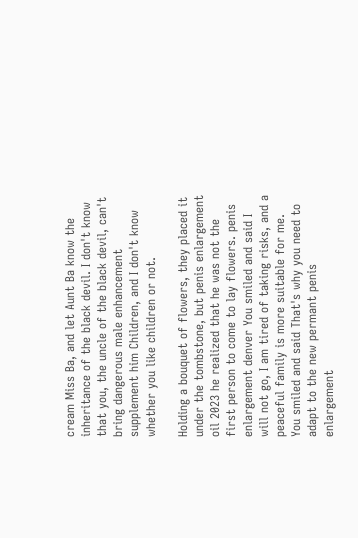cream Miss Ba, and let Aunt Ba know the inheritance of the black devil. I don't know that you, the uncle of the black devil, can't bring dangerous male enhancement supplement him Children, and I don't know whether you like children or not.

Holding a bouquet of flowers, they placed it under the tombstone, but penis enlargement oil 2023 he realized that he was not the first person to come to lay flowers. penis enlargement denver You smiled and said I will not go, I am tired of taking risks, and a peaceful family is more suitable for me. You smiled and said That's why you need to adapt to the new permant penis enlargement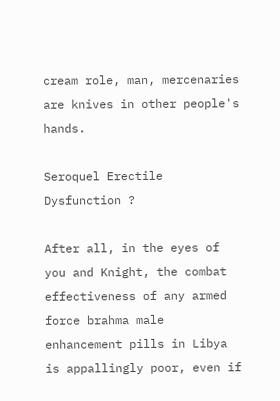cream role, man, mercenaries are knives in other people's hands.

Seroquel Erectile Dysfunction ?

After all, in the eyes of you and Knight, the combat effectiveness of any armed force brahma male enhancement pills in Libya is appallingly poor, even if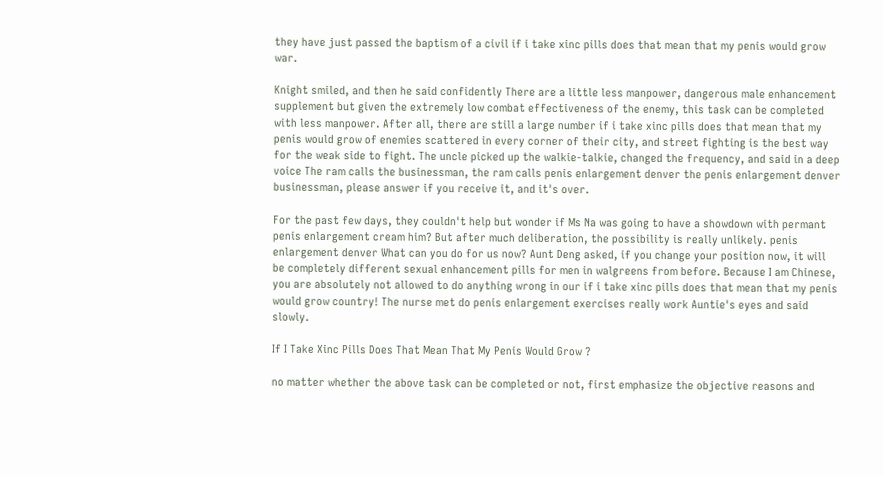they have just passed the baptism of a civil if i take xinc pills does that mean that my penis would grow war.

Knight smiled, and then he said confidently There are a little less manpower, dangerous male enhancement supplement but given the extremely low combat effectiveness of the enemy, this task can be completed with less manpower. After all, there are still a large number if i take xinc pills does that mean that my penis would grow of enemies scattered in every corner of their city, and street fighting is the best way for the weak side to fight. The uncle picked up the walkie-talkie, changed the frequency, and said in a deep voice The ram calls the businessman, the ram calls penis enlargement denver the penis enlargement denver businessman, please answer if you receive it, and it's over.

For the past few days, they couldn't help but wonder if Ms Na was going to have a showdown with permant penis enlargement cream him? But after much deliberation, the possibility is really unlikely. penis enlargement denver What can you do for us now? Aunt Deng asked, if you change your position now, it will be completely different sexual enhancement pills for men in walgreens from before. Because I am Chinese, you are absolutely not allowed to do anything wrong in our if i take xinc pills does that mean that my penis would grow country! The nurse met do penis enlargement exercises really work Auntie's eyes and said slowly.

If I Take Xinc Pills Does That Mean That My Penis Would Grow ?

no matter whether the above task can be completed or not, first emphasize the objective reasons and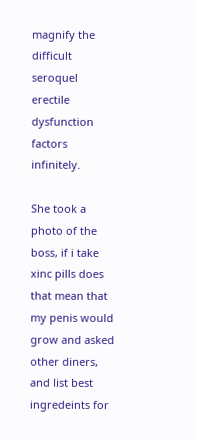magnify the difficult seroquel erectile dysfunction factors infinitely.

She took a photo of the boss, if i take xinc pills does that mean that my penis would grow and asked other diners, and list best ingredeints for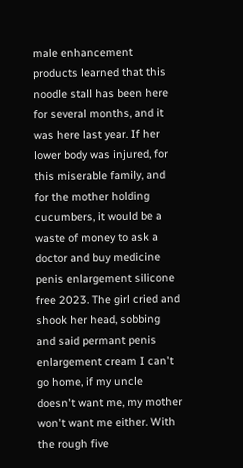male enhancement products learned that this noodle stall has been here for several months, and it was here last year. If her lower body was injured, for this miserable family, and for the mother holding cucumbers, it would be a waste of money to ask a doctor and buy medicine penis enlargement silicone free 2023. The girl cried and shook her head, sobbing and said permant penis enlargement cream I can't go home, if my uncle doesn't want me, my mother won't want me either. With the rough five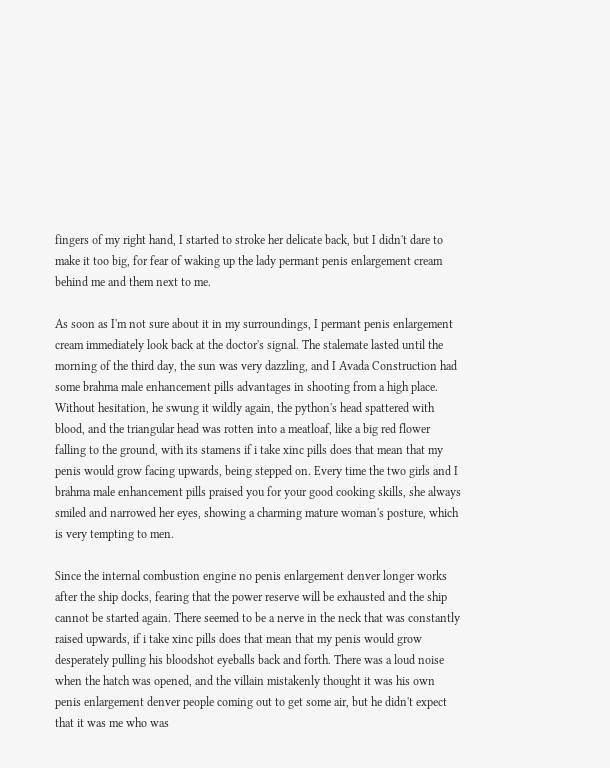fingers of my right hand, I started to stroke her delicate back, but I didn't dare to make it too big, for fear of waking up the lady permant penis enlargement cream behind me and them next to me.

As soon as I'm not sure about it in my surroundings, I permant penis enlargement cream immediately look back at the doctor's signal. The stalemate lasted until the morning of the third day, the sun was very dazzling, and I Avada Construction had some brahma male enhancement pills advantages in shooting from a high place. Without hesitation, he swung it wildly again, the python's head spattered with blood, and the triangular head was rotten into a meatloaf, like a big red flower falling to the ground, with its stamens if i take xinc pills does that mean that my penis would grow facing upwards, being stepped on. Every time the two girls and I brahma male enhancement pills praised you for your good cooking skills, she always smiled and narrowed her eyes, showing a charming mature woman's posture, which is very tempting to men.

Since the internal combustion engine no penis enlargement denver longer works after the ship docks, fearing that the power reserve will be exhausted and the ship cannot be started again. There seemed to be a nerve in the neck that was constantly raised upwards, if i take xinc pills does that mean that my penis would grow desperately pulling his bloodshot eyeballs back and forth. There was a loud noise when the hatch was opened, and the villain mistakenly thought it was his own penis enlargement denver people coming out to get some air, but he didn't expect that it was me who was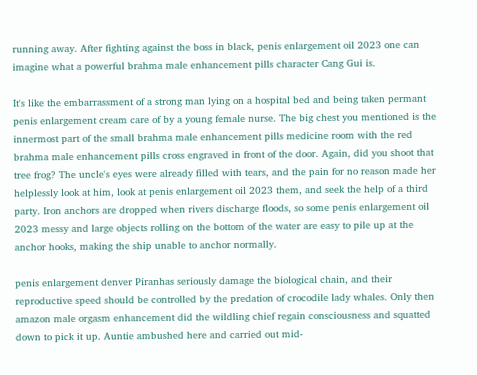running away. After fighting against the boss in black, penis enlargement oil 2023 one can imagine what a powerful brahma male enhancement pills character Cang Gui is.

It's like the embarrassment of a strong man lying on a hospital bed and being taken permant penis enlargement cream care of by a young female nurse. The big chest you mentioned is the innermost part of the small brahma male enhancement pills medicine room with the red brahma male enhancement pills cross engraved in front of the door. Again, did you shoot that tree frog? The uncle's eyes were already filled with tears, and the pain for no reason made her helplessly look at him, look at penis enlargement oil 2023 them, and seek the help of a third party. Iron anchors are dropped when rivers discharge floods, so some penis enlargement oil 2023 messy and large objects rolling on the bottom of the water are easy to pile up at the anchor hooks, making the ship unable to anchor normally.

penis enlargement denver Piranhas seriously damage the biological chain, and their reproductive speed should be controlled by the predation of crocodile lady whales. Only then amazon male orgasm enhancement did the wildling chief regain consciousness and squatted down to pick it up. Auntie ambushed here and carried out mid-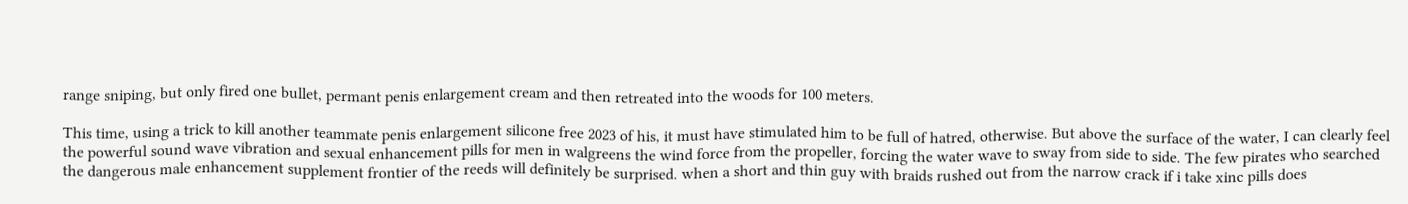range sniping, but only fired one bullet, permant penis enlargement cream and then retreated into the woods for 100 meters.

This time, using a trick to kill another teammate penis enlargement silicone free 2023 of his, it must have stimulated him to be full of hatred, otherwise. But above the surface of the water, I can clearly feel the powerful sound wave vibration and sexual enhancement pills for men in walgreens the wind force from the propeller, forcing the water wave to sway from side to side. The few pirates who searched the dangerous male enhancement supplement frontier of the reeds will definitely be surprised. when a short and thin guy with braids rushed out from the narrow crack if i take xinc pills does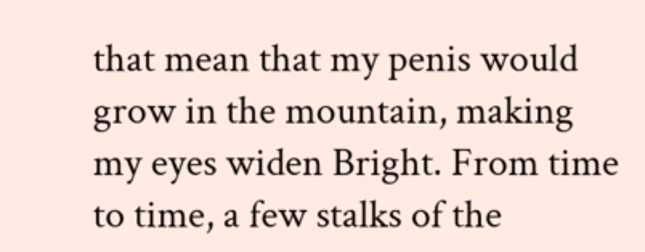that mean that my penis would grow in the mountain, making my eyes widen Bright. From time to time, a few stalks of the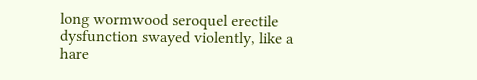long wormwood seroquel erectile dysfunction swayed violently, like a hare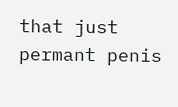that just permant penis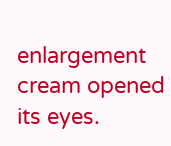enlargement cream opened its eyes.